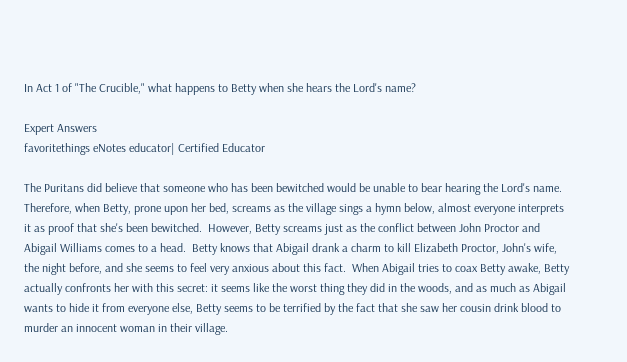In Act 1 of "The Crucible," what happens to Betty when she hears the Lord's name?

Expert Answers
favoritethings eNotes educator| Certified Educator

The Puritans did believe that someone who has been bewitched would be unable to bear hearing the Lord's name.  Therefore, when Betty, prone upon her bed, screams as the village sings a hymn below, almost everyone interprets it as proof that she's been bewitched.  However, Betty screams just as the conflict between John Proctor and Abigail Williams comes to a head.  Betty knows that Abigail drank a charm to kill Elizabeth Proctor, John's wife, the night before, and she seems to feel very anxious about this fact.  When Abigail tries to coax Betty awake, Betty actually confronts her with this secret: it seems like the worst thing they did in the woods, and as much as Abigail wants to hide it from everyone else, Betty seems to be terrified by the fact that she saw her cousin drink blood to murder an innocent woman in their village.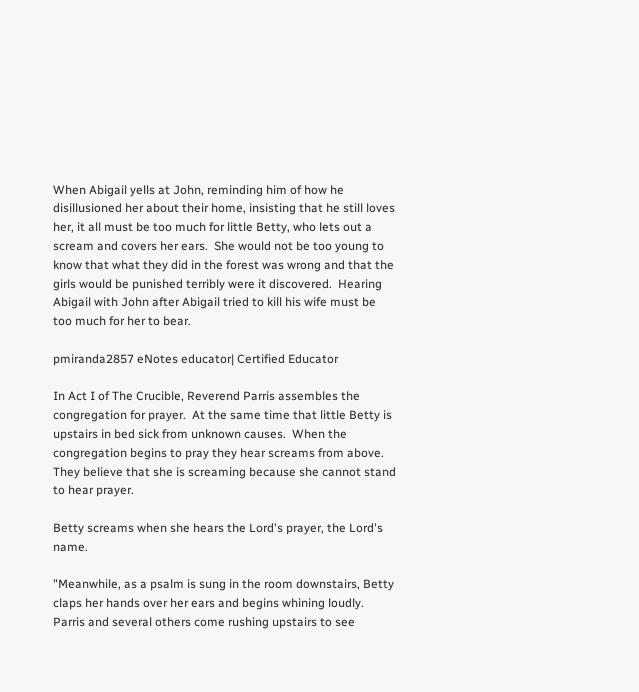When Abigail yells at John, reminding him of how he disillusioned her about their home, insisting that he still loves her, it all must be too much for little Betty, who lets out a scream and covers her ears.  She would not be too young to know that what they did in the forest was wrong and that the girls would be punished terribly were it discovered.  Hearing Abigail with John after Abigail tried to kill his wife must be too much for her to bear.

pmiranda2857 eNotes educator| Certified Educator

In Act I of The Crucible, Reverend Parris assembles the congregation for prayer.  At the same time that little Betty is upstairs in bed sick from unknown causes.  When the congregation begins to pray they hear screams from above.  They believe that she is screaming because she cannot stand to hear prayer.

Betty screams when she hears the Lord's prayer, the Lord's name.

"Meanwhile, as a psalm is sung in the room downstairs, Betty claps her hands over her ears and begins whining loudly. Parris and several others come rushing upstairs to see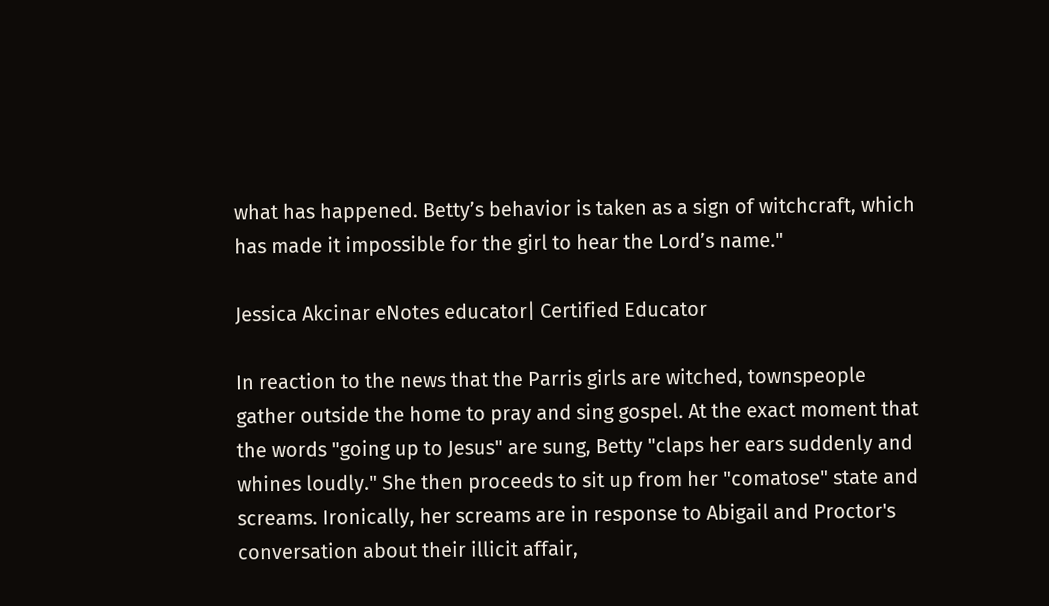what has happened. Betty’s behavior is taken as a sign of witchcraft, which has made it impossible for the girl to hear the Lord’s name."

Jessica Akcinar eNotes educator| Certified Educator

In reaction to the news that the Parris girls are witched, townspeople gather outside the home to pray and sing gospel. At the exact moment that the words "going up to Jesus" are sung, Betty "claps her ears suddenly and whines loudly." She then proceeds to sit up from her "comatose" state and screams. Ironically, her screams are in response to Abigail and Proctor's conversation about their illicit affair,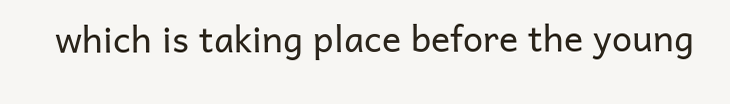which is taking place before the young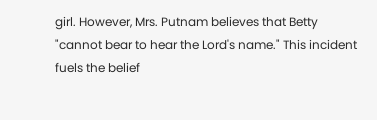girl. However, Mrs. Putnam believes that Betty "cannot bear to hear the Lord's name." This incident fuels the belief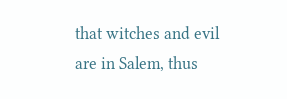that witches and evil are in Salem, thus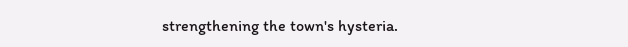strengthening the town's hysteria.